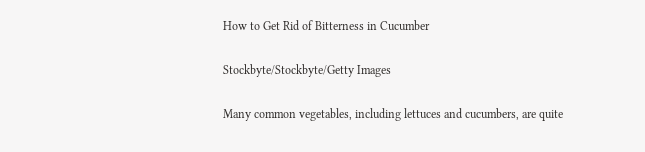How to Get Rid of Bitterness in Cucumber

Stockbyte/Stockbyte/Getty Images

Many common vegetables, including lettuces and cucumbers, are quite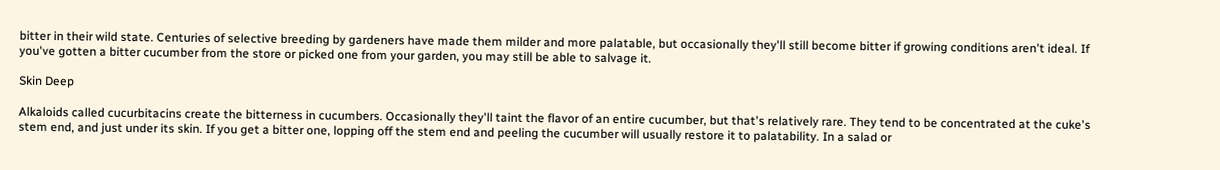bitter in their wild state. Centuries of selective breeding by gardeners have made them milder and more palatable, but occasionally they'll still become bitter if growing conditions aren't ideal. If you've gotten a bitter cucumber from the store or picked one from your garden, you may still be able to salvage it.

Skin Deep

Alkaloids called cucurbitacins create the bitterness in cucumbers. Occasionally they'll taint the flavor of an entire cucumber, but that's relatively rare. They tend to be concentrated at the cuke's stem end, and just under its skin. If you get a bitter one, lopping off the stem end and peeling the cucumber will usually restore it to palatability. In a salad or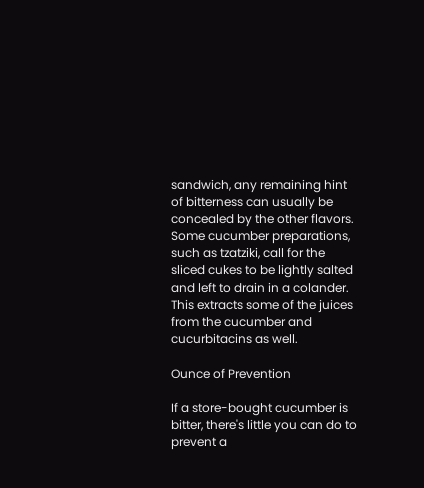sandwich, any remaining hint of bitterness can usually be concealed by the other flavors. Some cucumber preparations, such as tzatziki, call for the sliced cukes to be lightly salted and left to drain in a colander. This extracts some of the juices from the cucumber and cucurbitacins as well.

Ounce of Prevention

If a store-bought cucumber is bitter, there's little you can do to prevent a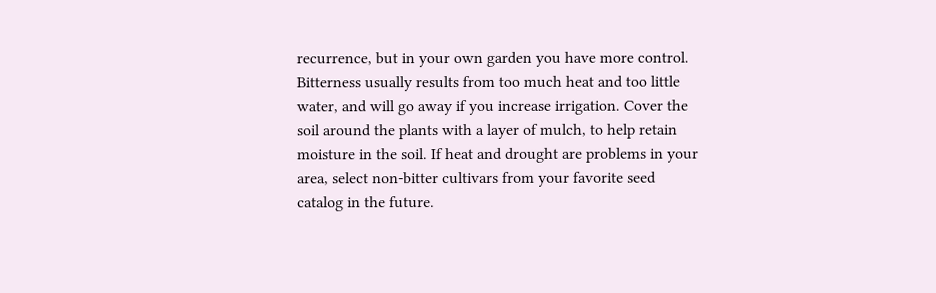recurrence, but in your own garden you have more control. Bitterness usually results from too much heat and too little water, and will go away if you increase irrigation. Cover the soil around the plants with a layer of mulch, to help retain moisture in the soil. If heat and drought are problems in your area, select non-bitter cultivars from your favorite seed catalog in the future.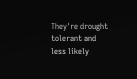They're drought tolerant and less likely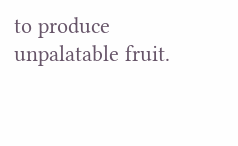to produce unpalatable fruit.